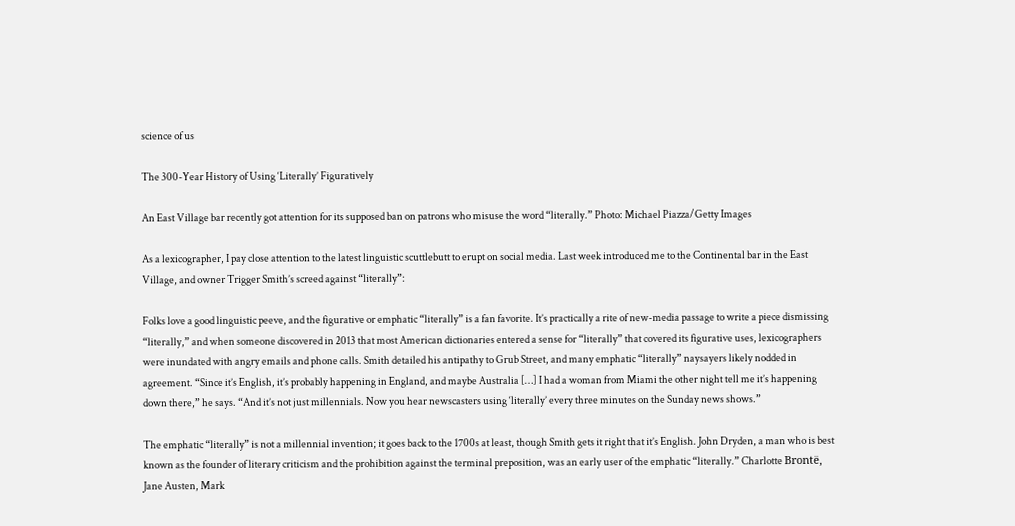science of us

The 300-Year History of Using ‘Literally’ Figuratively

An East Village bar recently got attention for its supposed ban on patrons who misuse the word “literally.” Photo: Michael Piazza/Getty Images

As a lexicographer, I pay close attention to the latest linguistic scuttlebutt to erupt on social media. Last week introduced me to the Continental bar in the East Village, and owner Trigger Smith’s screed against “literally”:

Folks love a good linguistic peeve, and the figurative or emphatic “literally” is a fan favorite. It’s practically a rite of new-media passage to write a piece dismissing “literally,” and when someone discovered in 2013 that most American dictionaries entered a sense for “literally” that covered its figurative uses, lexicographers were inundated with angry emails and phone calls. Smith detailed his antipathy to Grub Street, and many emphatic “literally” naysayers likely nodded in agreement. “Since it’s English, it’s probably happening in England, and maybe Australia […] I had a woman from Miami the other night tell me it’s happening down there,” he says. “And it’s not just millennials. Now you hear newscasters using ‘literally’ every three minutes on the Sunday news shows.”

The emphatic “literally” is not a millennial invention; it goes back to the 1700s at least, though Smith gets it right that it’s English. John Dryden, a man who is best known as the founder of literary criticism and the prohibition against the terminal preposition, was an early user of the emphatic “literally.” Charlotte Brontë, Jane Austen, Mark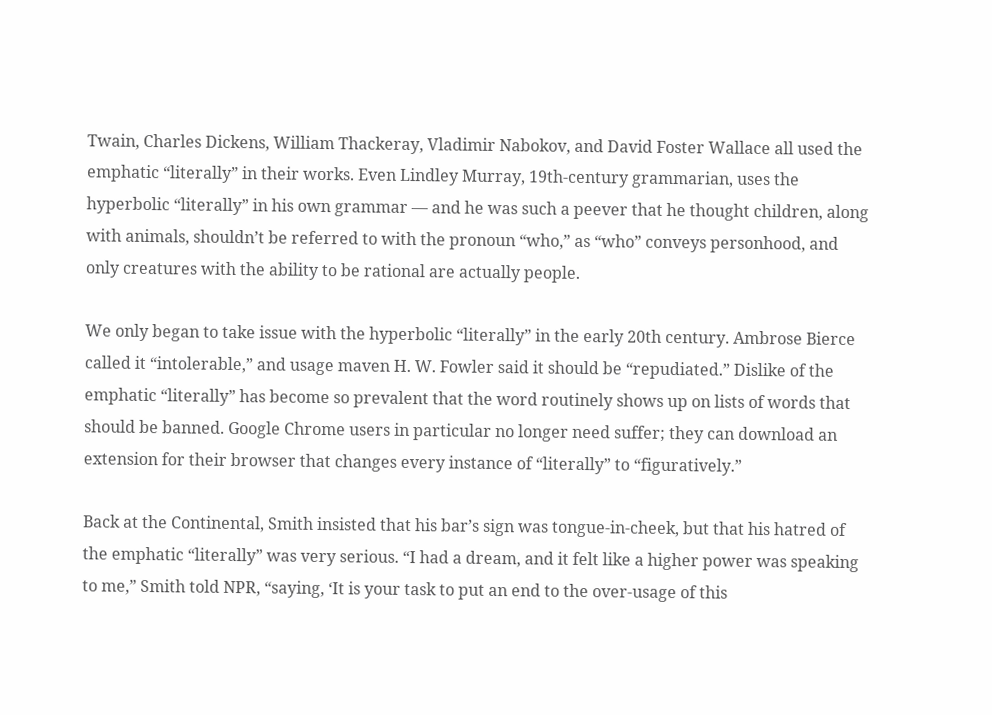Twain, Charles Dickens, William Thackeray, Vladimir Nabokov, and David Foster Wallace all used the emphatic “literally” in their works. Even Lindley Murray, 19th-century grammarian, uses the hyperbolic “literally” in his own grammar — and he was such a peever that he thought children, along with animals, shouldn’t be referred to with the pronoun “who,” as “who” conveys personhood, and only creatures with the ability to be rational are actually people.

We only began to take issue with the hyperbolic “literally” in the early 20th century. Ambrose Bierce called it “intolerable,” and usage maven H. W. Fowler said it should be “repudiated.” Dislike of the emphatic “literally” has become so prevalent that the word routinely shows up on lists of words that should be banned. Google Chrome users in particular no longer need suffer; they can download an extension for their browser that changes every instance of “literally” to “figuratively.”

Back at the Continental, Smith insisted that his bar’s sign was tongue-in-cheek, but that his hatred of the emphatic “literally” was very serious. “I had a dream, and it felt like a higher power was speaking to me,” Smith told NPR, “saying, ‘It is your task to put an end to the over-usage of this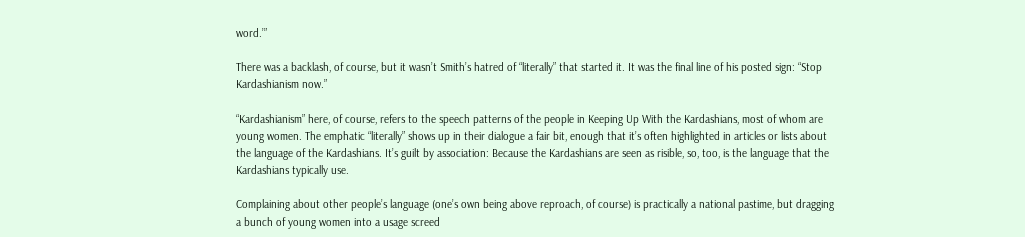word.’”

There was a backlash, of course, but it wasn’t Smith’s hatred of “literally” that started it. It was the final line of his posted sign: “Stop Kardashianism now.”

“Kardashianism” here, of course, refers to the speech patterns of the people in Keeping Up With the Kardashians, most of whom are young women. The emphatic “literally” shows up in their dialogue a fair bit, enough that it’s often highlighted in articles or lists about the language of the Kardashians. It’s guilt by association: Because the Kardashians are seen as risible, so, too, is the language that the Kardashians typically use.

Complaining about other people’s language (one’s own being above reproach, of course) is practically a national pastime, but dragging a bunch of young women into a usage screed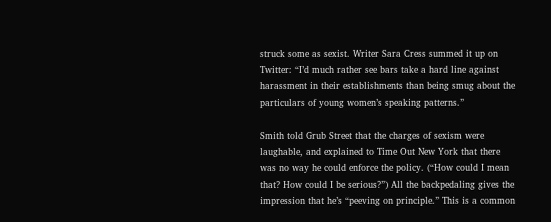struck some as sexist. Writer Sara Cress summed it up on Twitter: “I’d much rather see bars take a hard line against harassment in their establishments than being smug about the particulars of young women’s speaking patterns.”

Smith told Grub Street that the charges of sexism were laughable, and explained to Time Out New York that there was no way he could enforce the policy. (“How could I mean that? How could I be serious?”) All the backpedaling gives the impression that he’s “peeving on principle.” This is a common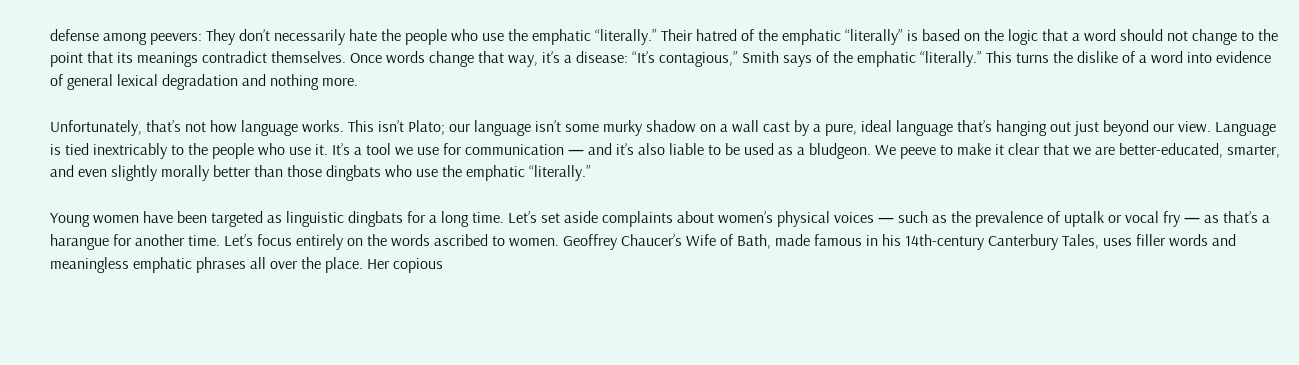defense among peevers: They don’t necessarily hate the people who use the emphatic “literally.” Their hatred of the emphatic “literally” is based on the logic that a word should not change to the point that its meanings contradict themselves. Once words change that way, it’s a disease: “It’s contagious,” Smith says of the emphatic “literally.” This turns the dislike of a word into evidence of general lexical degradation and nothing more.

Unfortunately, that’s not how language works. This isn’t Plato; our language isn’t some murky shadow on a wall cast by a pure, ideal language that’s hanging out just beyond our view. Language is tied inextricably to the people who use it. It’s a tool we use for communication — and it’s also liable to be used as a bludgeon. We peeve to make it clear that we are better-educated, smarter, and even slightly morally better than those dingbats who use the emphatic “literally.”

Young women have been targeted as linguistic dingbats for a long time. Let’s set aside complaints about women’s physical voices — such as the prevalence of uptalk or vocal fry — as that’s a harangue for another time. Let’s focus entirely on the words ascribed to women. Geoffrey Chaucer’s Wife of Bath, made famous in his 14th-century Canterbury Tales, uses filler words and meaningless emphatic phrases all over the place. Her copious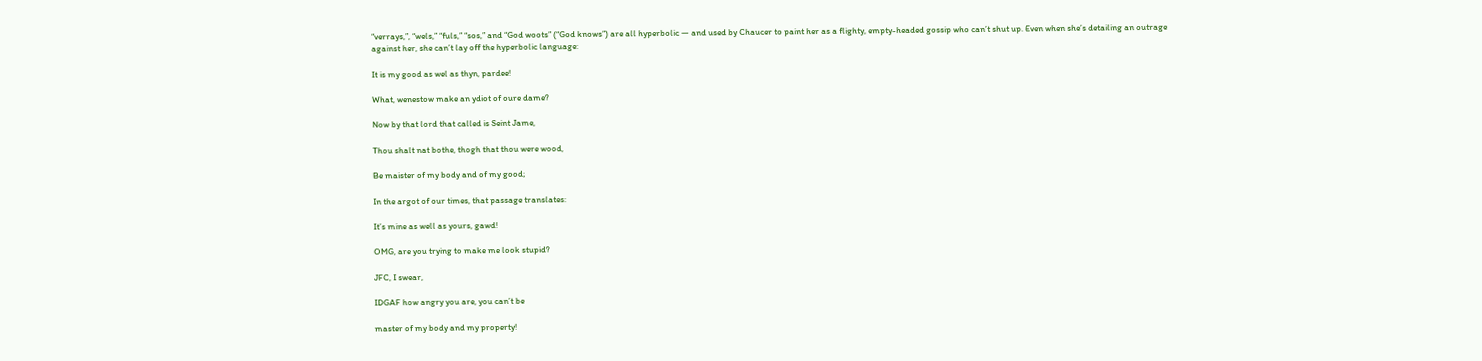“verrays,”, “wels,” “fuls,” “sos,” and “God woots” (“God knows”) are all hyperbolic — and used by Chaucer to paint her as a flighty, empty-headed gossip who can’t shut up. Even when she’s detailing an outrage against her, she can’t lay off the hyperbolic language:

It is my good as wel as thyn, pardee!

What, wenestow make an ydiot of oure dame?

Now by that lord that called is Seint Jame,

Thou shalt nat bothe, thogh that thou were wood,

Be maister of my body and of my good;

In the argot of our times, that passage translates:

It’s mine as well as yours, gawd!

OMG, are you trying to make me look stupid?

JFC, I swear,

IDGAF how angry you are, you can’t be

master of my body and my property!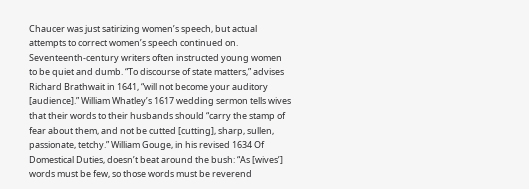Chaucer was just satirizing women’s speech, but actual attempts to correct women’s speech continued on. Seventeenth-century writers often instructed young women to be quiet and dumb. “To discourse of state matters,” advises Richard Brathwait in 1641, “will not become your auditory [audience].” William Whatley’s 1617 wedding sermon tells wives that their words to their husbands should “carry the stamp of fear about them, and not be cutted [cutting], sharp, sullen, passionate, tetchy.” William Gouge, in his revised 1634 Of Domestical Duties, doesn’t beat around the bush: “As [wives’] words must be few, so those words must be reverend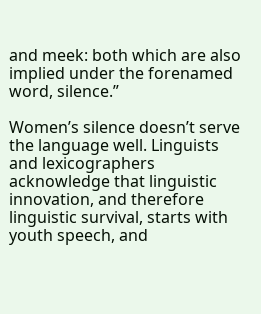and meek: both which are also implied under the forenamed word, silence.”

Women’s silence doesn’t serve the language well. Linguists and lexicographers acknowledge that linguistic innovation, and therefore linguistic survival, starts with youth speech, and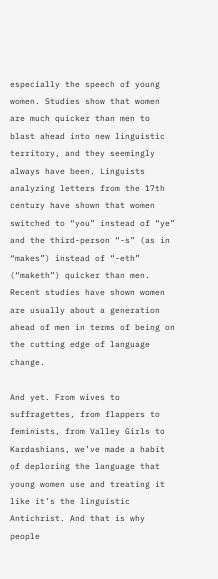especially the speech of young women. Studies show that women are much quicker than men to blast ahead into new linguistic territory, and they seemingly always have been. Linguists analyzing letters from the 17th century have shown that women switched to “you” instead of “ye” and the third-person “-s” (as in “makes”) instead of “-eth” (“maketh”) quicker than men. Recent studies have shown women are usually about a generation ahead of men in terms of being on the cutting edge of language change.

And yet. From wives to suffragettes, from flappers to feminists, from Valley Girls to Kardashians, we’ve made a habit of deploring the language that young women use and treating it like it’s the linguistic Antichrist. And that is why people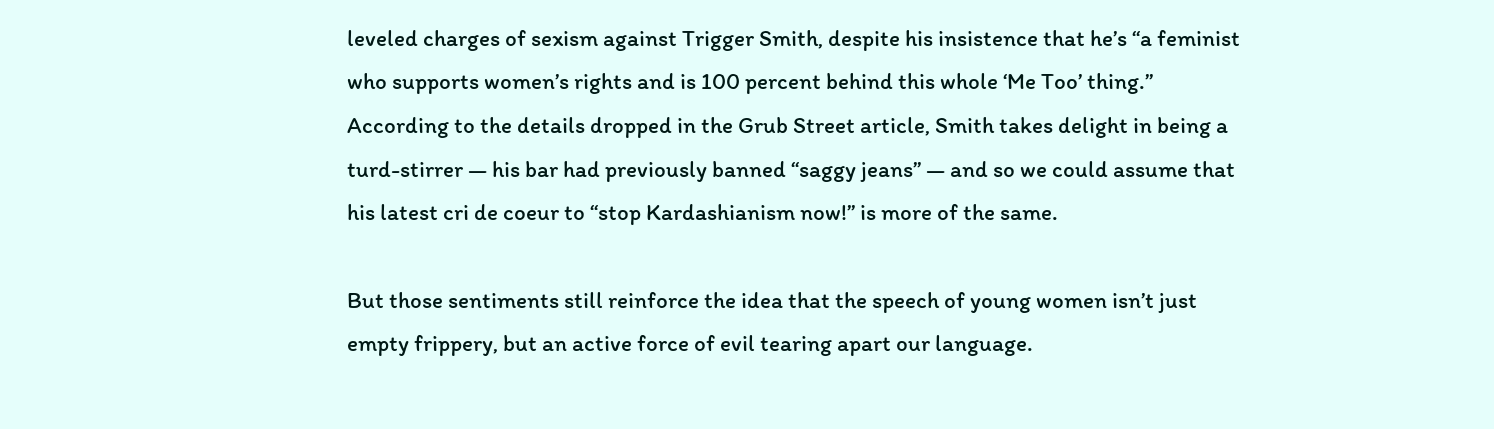leveled charges of sexism against Trigger Smith, despite his insistence that he’s “a feminist who supports women’s rights and is 100 percent behind this whole ‘Me Too’ thing.” According to the details dropped in the Grub Street article, Smith takes delight in being a turd-stirrer — his bar had previously banned “saggy jeans” — and so we could assume that his latest cri de coeur to “stop Kardashianism now!” is more of the same.

But those sentiments still reinforce the idea that the speech of young women isn’t just empty frippery, but an active force of evil tearing apart our language.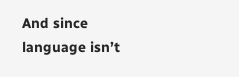And since language isn’t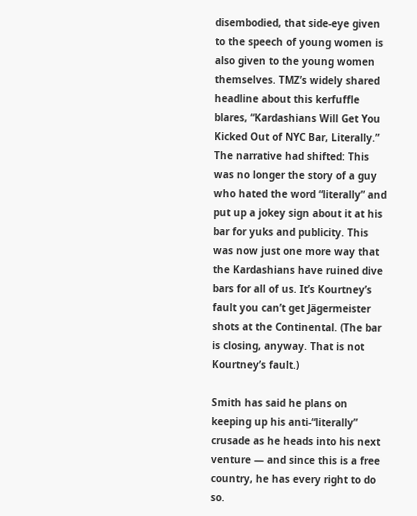disembodied, that side-eye given to the speech of young women is also given to the young women themselves. TMZ’s widely shared headline about this kerfuffle blares, “Kardashians Will Get You Kicked Out of NYC Bar, Literally.” The narrative had shifted: This was no longer the story of a guy who hated the word “literally” and put up a jokey sign about it at his bar for yuks and publicity. This was now just one more way that the Kardashians have ruined dive bars for all of us. It’s Kourtney’s fault you can’t get Jägermeister shots at the Continental. (The bar is closing, anyway. That is not Kourtney’s fault.)

Smith has said he plans on keeping up his anti-“literally” crusade as he heads into his next venture — and since this is a free country, he has every right to do so.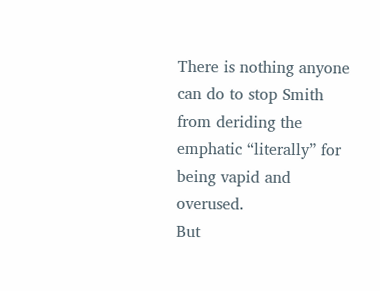There is nothing anyone can do to stop Smith from deriding the emphatic “literally” for being vapid and overused.
But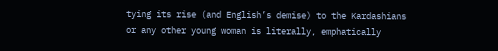tying its rise (and English’s demise) to the Kardashians or any other young woman is literally, emphatically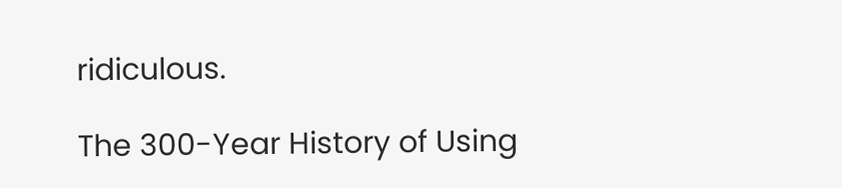ridiculous.

The 300-Year History of Using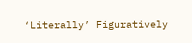‘Literally’ Figuratively